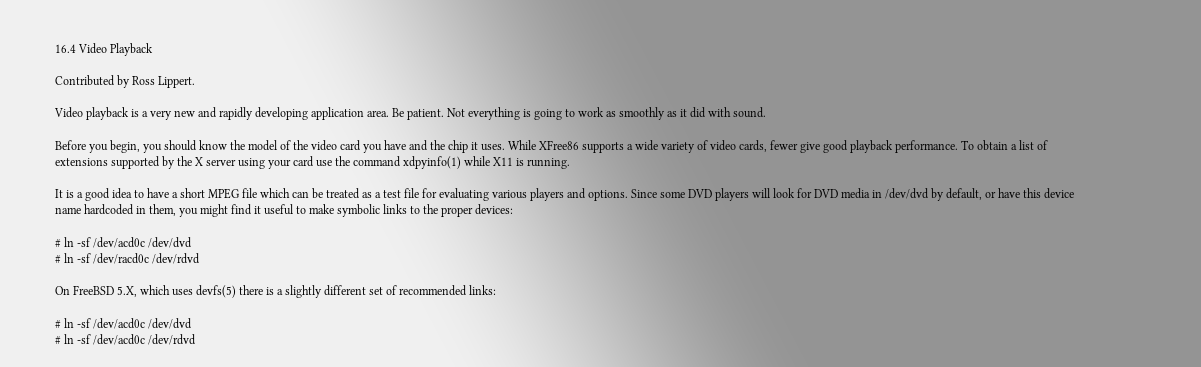16.4 Video Playback

Contributed by Ross Lippert.

Video playback is a very new and rapidly developing application area. Be patient. Not everything is going to work as smoothly as it did with sound.

Before you begin, you should know the model of the video card you have and the chip it uses. While XFree86 supports a wide variety of video cards, fewer give good playback performance. To obtain a list of extensions supported by the X server using your card use the command xdpyinfo(1) while X11 is running.

It is a good idea to have a short MPEG file which can be treated as a test file for evaluating various players and options. Since some DVD players will look for DVD media in /dev/dvd by default, or have this device name hardcoded in them, you might find it useful to make symbolic links to the proper devices:

# ln -sf /dev/acd0c /dev/dvd
# ln -sf /dev/racd0c /dev/rdvd

On FreeBSD 5.X, which uses devfs(5) there is a slightly different set of recommended links:

# ln -sf /dev/acd0c /dev/dvd
# ln -sf /dev/acd0c /dev/rdvd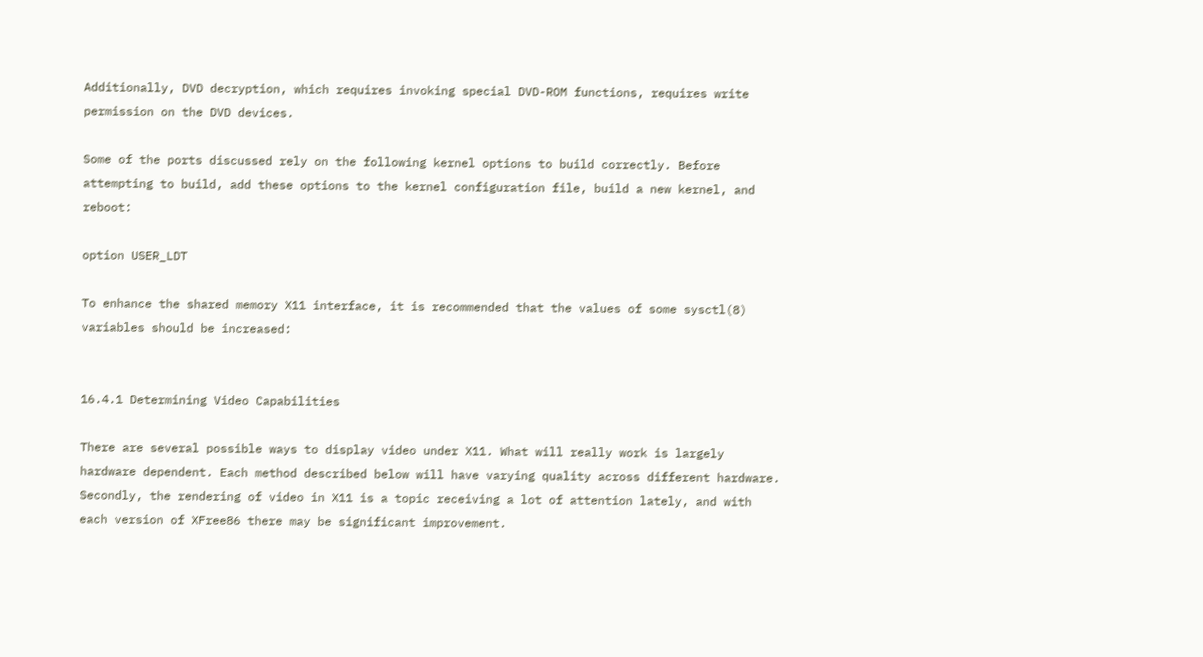Additionally, DVD decryption, which requires invoking special DVD-ROM functions, requires write permission on the DVD devices.

Some of the ports discussed rely on the following kernel options to build correctly. Before attempting to build, add these options to the kernel configuration file, build a new kernel, and reboot:

option USER_LDT

To enhance the shared memory X11 interface, it is recommended that the values of some sysctl(8) variables should be increased:


16.4.1 Determining Video Capabilities

There are several possible ways to display video under X11. What will really work is largely hardware dependent. Each method described below will have varying quality across different hardware. Secondly, the rendering of video in X11 is a topic receiving a lot of attention lately, and with each version of XFree86 there may be significant improvement.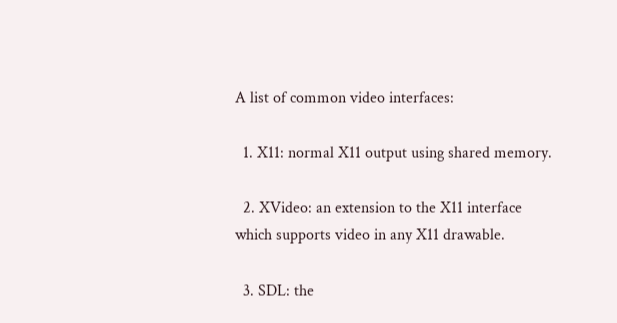A list of common video interfaces:

  1. X11: normal X11 output using shared memory.

  2. XVideo: an extension to the X11 interface which supports video in any X11 drawable.

  3. SDL: the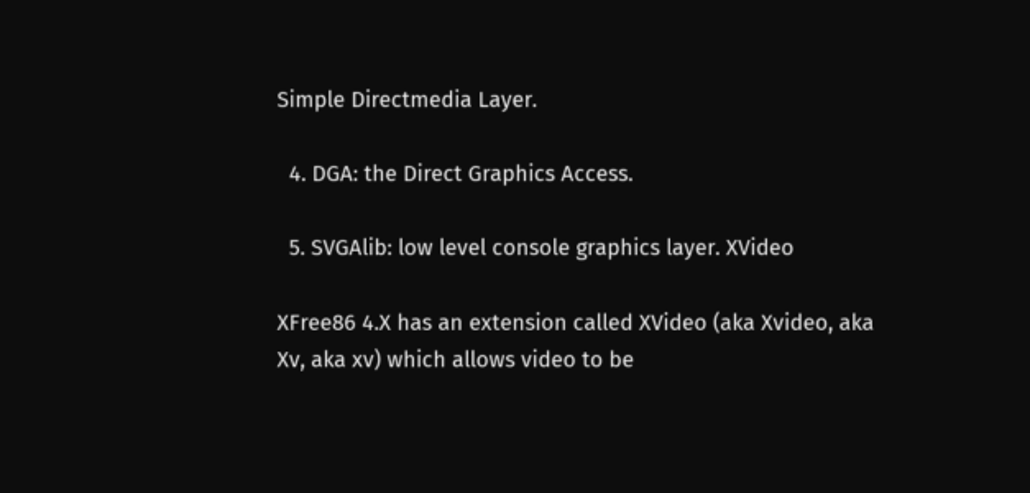Simple Directmedia Layer.

  4. DGA: the Direct Graphics Access.

  5. SVGAlib: low level console graphics layer. XVideo

XFree86 4.X has an extension called XVideo (aka Xvideo, aka Xv, aka xv) which allows video to be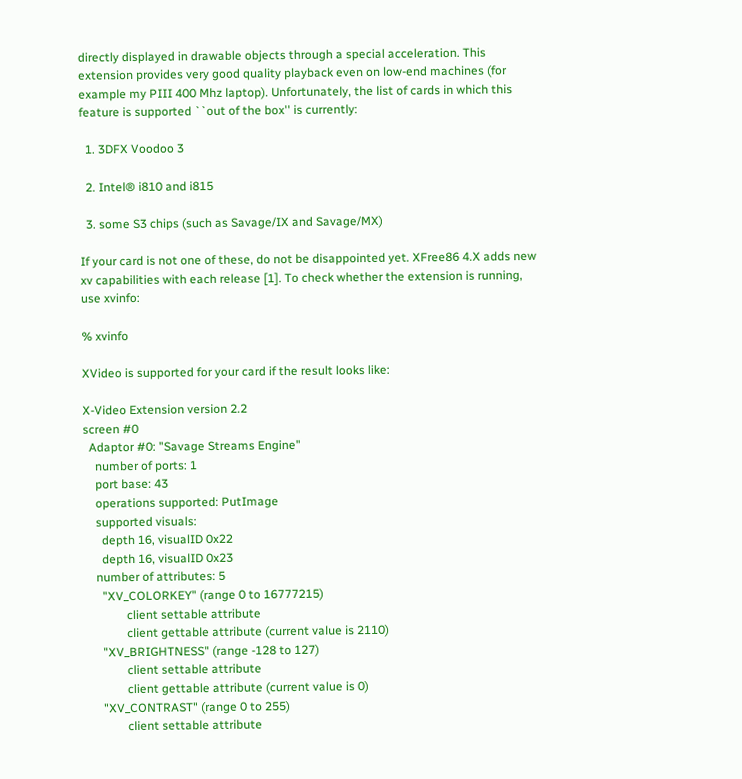directly displayed in drawable objects through a special acceleration. This extension provides very good quality playback even on low-end machines (for example my PIII 400 Mhz laptop). Unfortunately, the list of cards in which this feature is supported ``out of the box'' is currently:

  1. 3DFX Voodoo 3

  2. Intel® i810 and i815

  3. some S3 chips (such as Savage/IX and Savage/MX)

If your card is not one of these, do not be disappointed yet. XFree86 4.X adds new xv capabilities with each release [1]. To check whether the extension is running, use xvinfo:

% xvinfo

XVideo is supported for your card if the result looks like:

X-Video Extension version 2.2
screen #0
  Adaptor #0: "Savage Streams Engine"
    number of ports: 1
    port base: 43
    operations supported: PutImage
    supported visuals:
      depth 16, visualID 0x22
      depth 16, visualID 0x23
    number of attributes: 5
      "XV_COLORKEY" (range 0 to 16777215)
              client settable attribute
              client gettable attribute (current value is 2110)
      "XV_BRIGHTNESS" (range -128 to 127)
              client settable attribute
              client gettable attribute (current value is 0)
      "XV_CONTRAST" (range 0 to 255)
              client settable attribute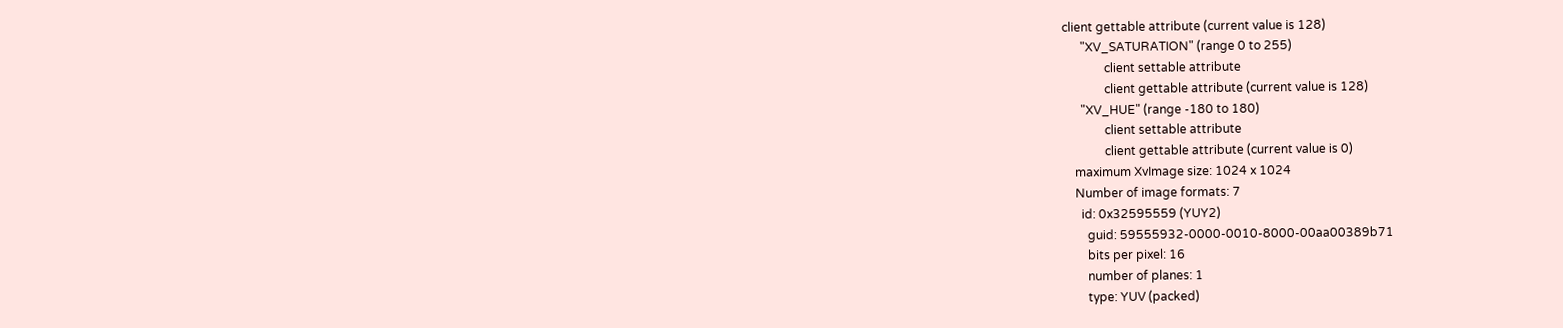client gettable attribute (current value is 128)
      "XV_SATURATION" (range 0 to 255)
              client settable attribute
              client gettable attribute (current value is 128)
      "XV_HUE" (range -180 to 180)
              client settable attribute
              client gettable attribute (current value is 0)
    maximum XvImage size: 1024 x 1024
    Number of image formats: 7
      id: 0x32595559 (YUY2)
        guid: 59555932-0000-0010-8000-00aa00389b71
        bits per pixel: 16
        number of planes: 1
        type: YUV (packed)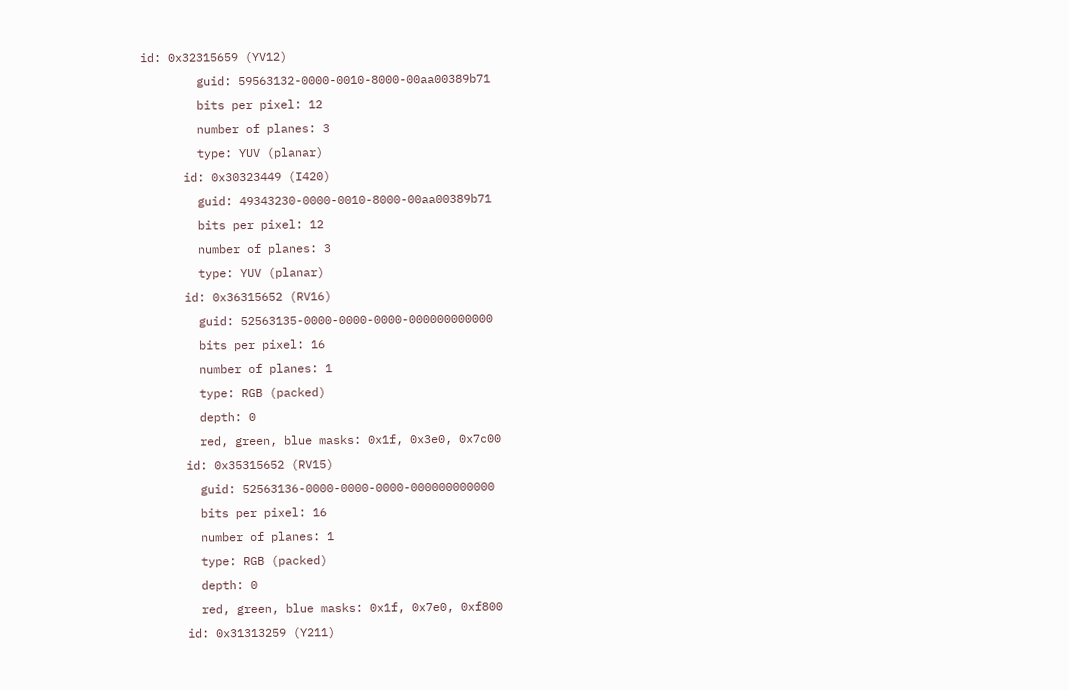id: 0x32315659 (YV12)
        guid: 59563132-0000-0010-8000-00aa00389b71
        bits per pixel: 12
        number of planes: 3
        type: YUV (planar)
      id: 0x30323449 (I420)
        guid: 49343230-0000-0010-8000-00aa00389b71
        bits per pixel: 12
        number of planes: 3
        type: YUV (planar)
      id: 0x36315652 (RV16)
        guid: 52563135-0000-0000-0000-000000000000
        bits per pixel: 16
        number of planes: 1
        type: RGB (packed)
        depth: 0
        red, green, blue masks: 0x1f, 0x3e0, 0x7c00
      id: 0x35315652 (RV15)
        guid: 52563136-0000-0000-0000-000000000000
        bits per pixel: 16
        number of planes: 1
        type: RGB (packed)
        depth: 0
        red, green, blue masks: 0x1f, 0x7e0, 0xf800
      id: 0x31313259 (Y211)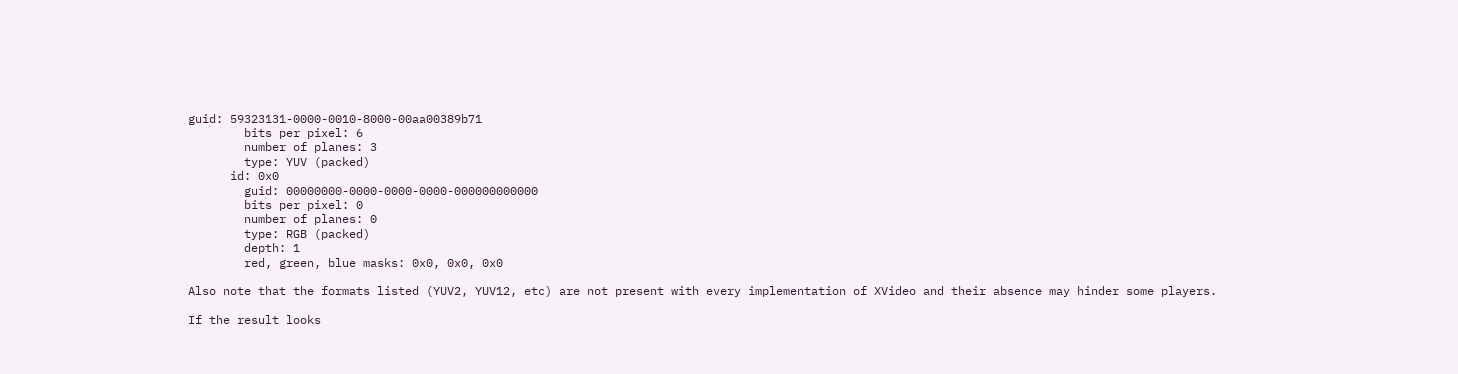guid: 59323131-0000-0010-8000-00aa00389b71
        bits per pixel: 6
        number of planes: 3
        type: YUV (packed)
      id: 0x0
        guid: 00000000-0000-0000-0000-000000000000
        bits per pixel: 0
        number of planes: 0
        type: RGB (packed)
        depth: 1
        red, green, blue masks: 0x0, 0x0, 0x0

Also note that the formats listed (YUV2, YUV12, etc) are not present with every implementation of XVideo and their absence may hinder some players.

If the result looks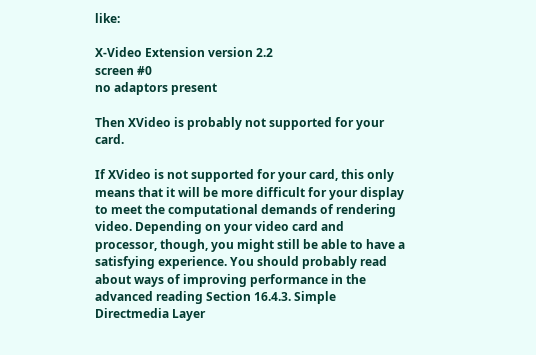like:

X-Video Extension version 2.2
screen #0
no adaptors present

Then XVideo is probably not supported for your card.

If XVideo is not supported for your card, this only means that it will be more difficult for your display to meet the computational demands of rendering video. Depending on your video card and processor, though, you might still be able to have a satisfying experience. You should probably read about ways of improving performance in the advanced reading Section 16.4.3. Simple Directmedia Layer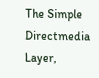The Simple Directmedia Layer,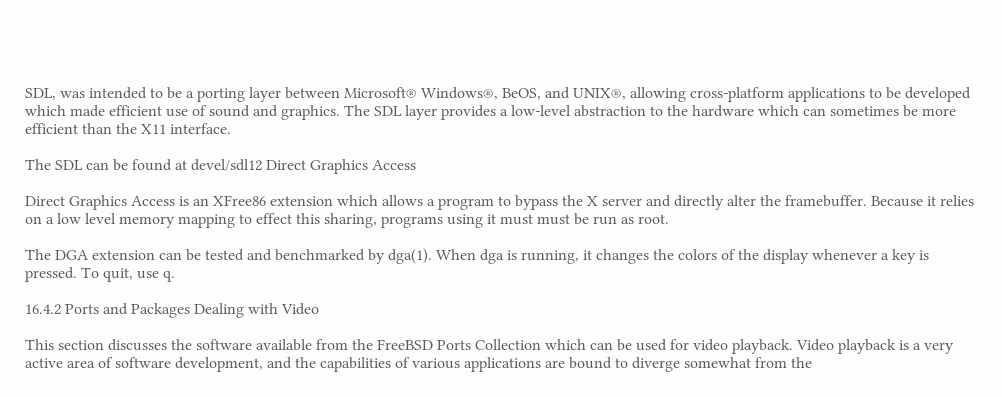SDL, was intended to be a porting layer between Microsoft® Windows®, BeOS, and UNIX®, allowing cross-platform applications to be developed which made efficient use of sound and graphics. The SDL layer provides a low-level abstraction to the hardware which can sometimes be more efficient than the X11 interface.

The SDL can be found at devel/sdl12 Direct Graphics Access

Direct Graphics Access is an XFree86 extension which allows a program to bypass the X server and directly alter the framebuffer. Because it relies on a low level memory mapping to effect this sharing, programs using it must must be run as root.

The DGA extension can be tested and benchmarked by dga(1). When dga is running, it changes the colors of the display whenever a key is pressed. To quit, use q.

16.4.2 Ports and Packages Dealing with Video

This section discusses the software available from the FreeBSD Ports Collection which can be used for video playback. Video playback is a very active area of software development, and the capabilities of various applications are bound to diverge somewhat from the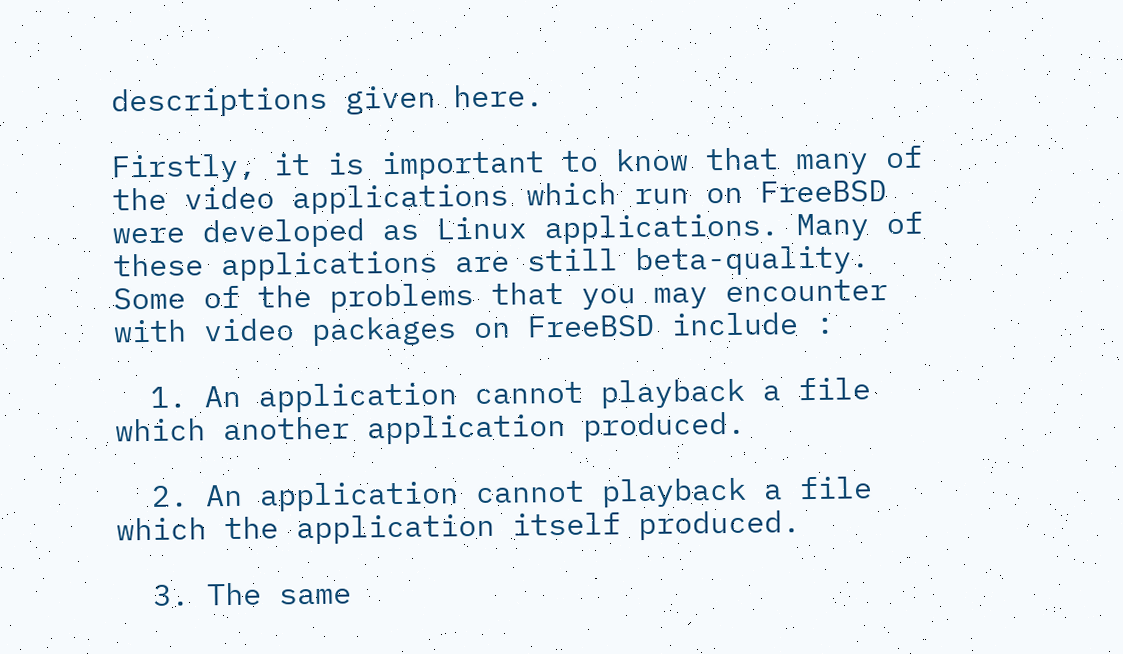descriptions given here.

Firstly, it is important to know that many of the video applications which run on FreeBSD were developed as Linux applications. Many of these applications are still beta-quality. Some of the problems that you may encounter with video packages on FreeBSD include :

  1. An application cannot playback a file which another application produced.

  2. An application cannot playback a file which the application itself produced.

  3. The same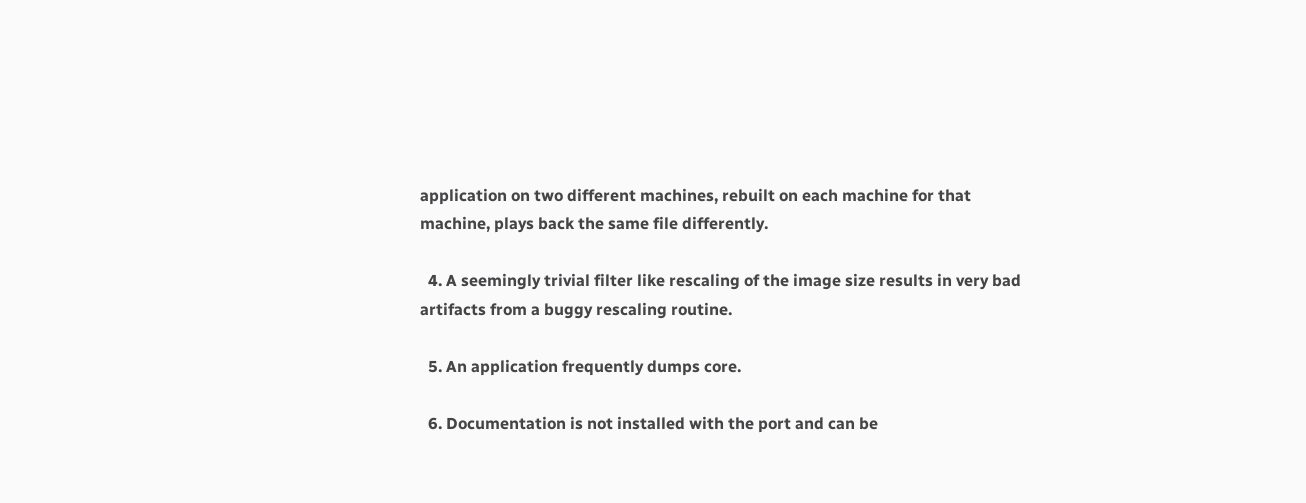application on two different machines, rebuilt on each machine for that machine, plays back the same file differently.

  4. A seemingly trivial filter like rescaling of the image size results in very bad artifacts from a buggy rescaling routine.

  5. An application frequently dumps core.

  6. Documentation is not installed with the port and can be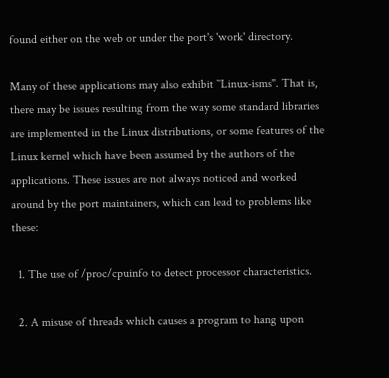found either on the web or under the port's 'work' directory.

Many of these applications may also exhibit ``Linux-isms''. That is, there may be issues resulting from the way some standard libraries are implemented in the Linux distributions, or some features of the Linux kernel which have been assumed by the authors of the applications. These issues are not always noticed and worked around by the port maintainers, which can lead to problems like these:

  1. The use of /proc/cpuinfo to detect processor characteristics.

  2. A misuse of threads which causes a program to hang upon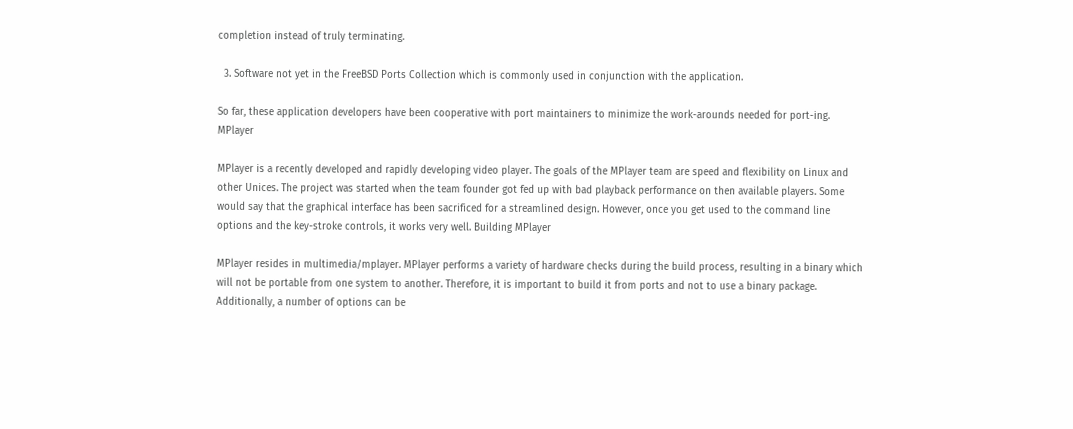completion instead of truly terminating.

  3. Software not yet in the FreeBSD Ports Collection which is commonly used in conjunction with the application.

So far, these application developers have been cooperative with port maintainers to minimize the work-arounds needed for port-ing. MPlayer

MPlayer is a recently developed and rapidly developing video player. The goals of the MPlayer team are speed and flexibility on Linux and other Unices. The project was started when the team founder got fed up with bad playback performance on then available players. Some would say that the graphical interface has been sacrificed for a streamlined design. However, once you get used to the command line options and the key-stroke controls, it works very well. Building MPlayer

MPlayer resides in multimedia/mplayer. MPlayer performs a variety of hardware checks during the build process, resulting in a binary which will not be portable from one system to another. Therefore, it is important to build it from ports and not to use a binary package. Additionally, a number of options can be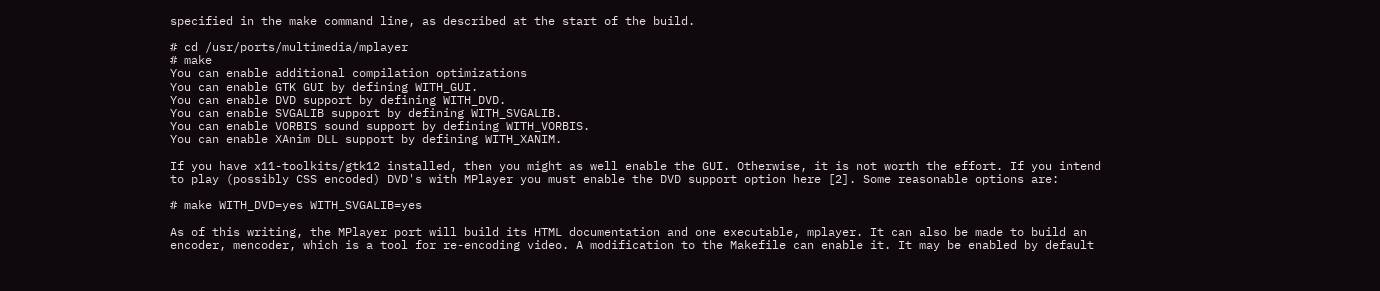specified in the make command line, as described at the start of the build.

# cd /usr/ports/multimedia/mplayer
# make
You can enable additional compilation optimizations
You can enable GTK GUI by defining WITH_GUI.
You can enable DVD support by defining WITH_DVD.
You can enable SVGALIB support by defining WITH_SVGALIB.
You can enable VORBIS sound support by defining WITH_VORBIS.
You can enable XAnim DLL support by defining WITH_XANIM.

If you have x11-toolkits/gtk12 installed, then you might as well enable the GUI. Otherwise, it is not worth the effort. If you intend to play (possibly CSS encoded) DVD's with MPlayer you must enable the DVD support option here [2]. Some reasonable options are:

# make WITH_DVD=yes WITH_SVGALIB=yes

As of this writing, the MPlayer port will build its HTML documentation and one executable, mplayer. It can also be made to build an encoder, mencoder, which is a tool for re-encoding video. A modification to the Makefile can enable it. It may be enabled by default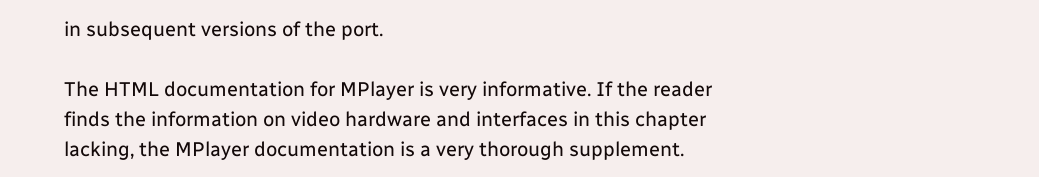in subsequent versions of the port.

The HTML documentation for MPlayer is very informative. If the reader finds the information on video hardware and interfaces in this chapter lacking, the MPlayer documentation is a very thorough supplement.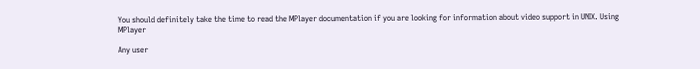You should definitely take the time to read the MPlayer documentation if you are looking for information about video support in UNIX. Using MPlayer

Any user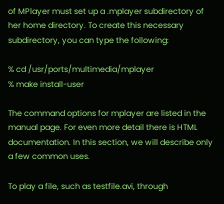of MPlayer must set up a .mplayer subdirectory of her home directory. To create this necessary subdirectory, you can type the following:

% cd /usr/ports/multimedia/mplayer
% make install-user

The command options for mplayer are listed in the manual page. For even more detail there is HTML documentation. In this section, we will describe only a few common uses.

To play a file, such as testfile.avi, through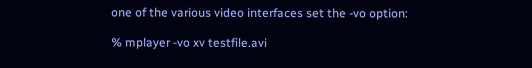one of the various video interfaces set the -vo option:

% mplayer -vo xv testfile.avi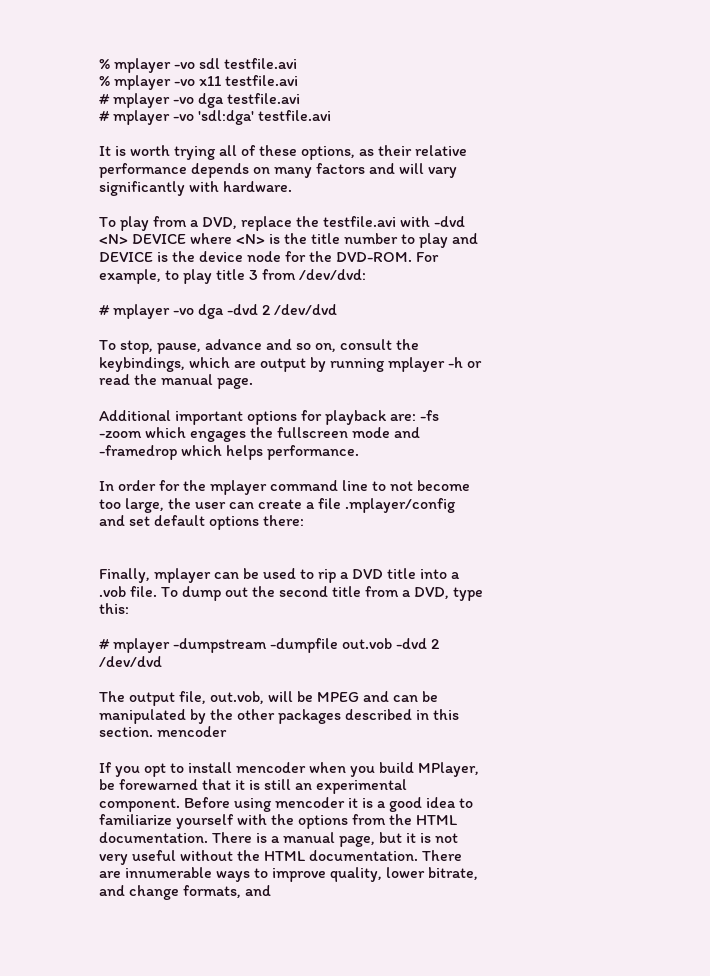% mplayer -vo sdl testfile.avi
% mplayer -vo x11 testfile.avi
# mplayer -vo dga testfile.avi
# mplayer -vo 'sdl:dga' testfile.avi

It is worth trying all of these options, as their relative performance depends on many factors and will vary significantly with hardware.

To play from a DVD, replace the testfile.avi with -dvd <N> DEVICE where <N> is the title number to play and DEVICE is the device node for the DVD-ROM. For example, to play title 3 from /dev/dvd:

# mplayer -vo dga -dvd 2 /dev/dvd

To stop, pause, advance and so on, consult the keybindings, which are output by running mplayer -h or read the manual page.

Additional important options for playback are: -fs -zoom which engages the fullscreen mode and -framedrop which helps performance.

In order for the mplayer command line to not become too large, the user can create a file .mplayer/config and set default options there:


Finally, mplayer can be used to rip a DVD title into a .vob file. To dump out the second title from a DVD, type this:

# mplayer -dumpstream -dumpfile out.vob -dvd 2 /dev/dvd

The output file, out.vob, will be MPEG and can be manipulated by the other packages described in this section. mencoder

If you opt to install mencoder when you build MPlayer, be forewarned that it is still an experimental component. Before using mencoder it is a good idea to familiarize yourself with the options from the HTML documentation. There is a manual page, but it is not very useful without the HTML documentation. There are innumerable ways to improve quality, lower bitrate, and change formats, and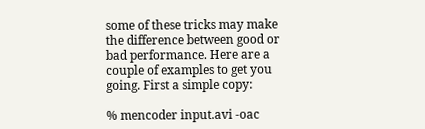some of these tricks may make the difference between good or bad performance. Here are a couple of examples to get you going. First a simple copy:

% mencoder input.avi -oac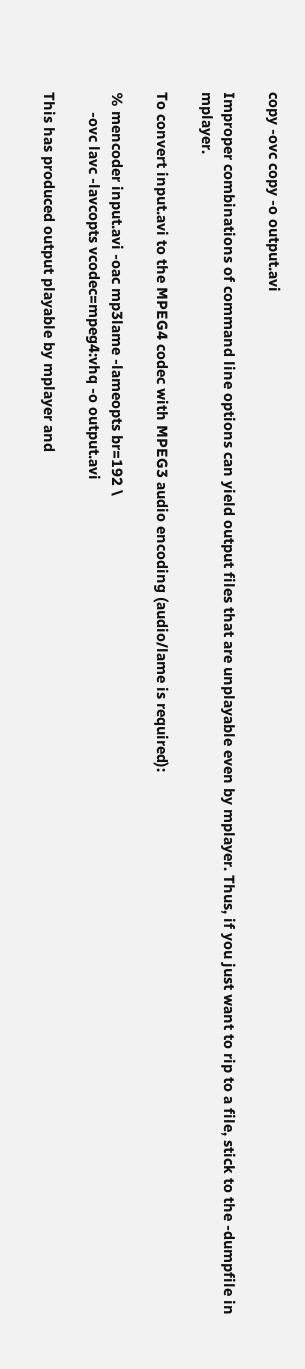copy -ovc copy -o output.avi

Improper combinations of command line options can yield output files that are unplayable even by mplayer. Thus, if you just want to rip to a file, stick to the -dumpfile in mplayer.

To convert input.avi to the MPEG4 codec with MPEG3 audio encoding (audio/lame is required):

% mencoder input.avi -oac mp3lame -lameopts br=192 \
     -ovc lavc -lavcopts vcodec=mpeg4:vhq -o output.avi

This has produced output playable by mplayer and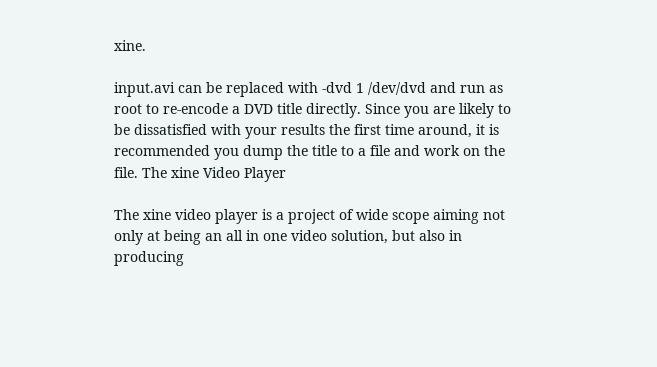xine.

input.avi can be replaced with -dvd 1 /dev/dvd and run as root to re-encode a DVD title directly. Since you are likely to be dissatisfied with your results the first time around, it is recommended you dump the title to a file and work on the file. The xine Video Player

The xine video player is a project of wide scope aiming not only at being an all in one video solution, but also in producing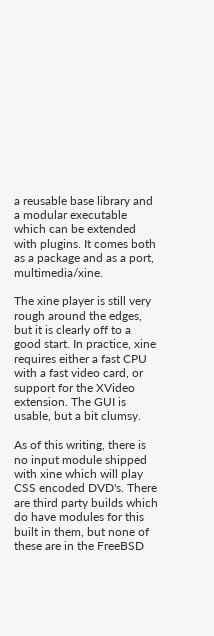a reusable base library and a modular executable which can be extended with plugins. It comes both as a package and as a port, multimedia/xine.

The xine player is still very rough around the edges, but it is clearly off to a good start. In practice, xine requires either a fast CPU with a fast video card, or support for the XVideo extension. The GUI is usable, but a bit clumsy.

As of this writing, there is no input module shipped with xine which will play CSS encoded DVD's. There are third party builds which do have modules for this built in them, but none of these are in the FreeBSD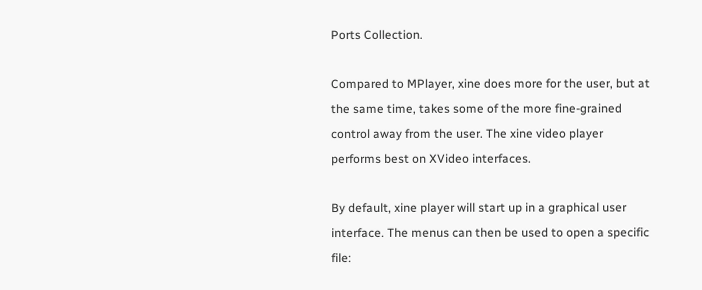Ports Collection.

Compared to MPlayer, xine does more for the user, but at the same time, takes some of the more fine-grained control away from the user. The xine video player performs best on XVideo interfaces.

By default, xine player will start up in a graphical user interface. The menus can then be used to open a specific file: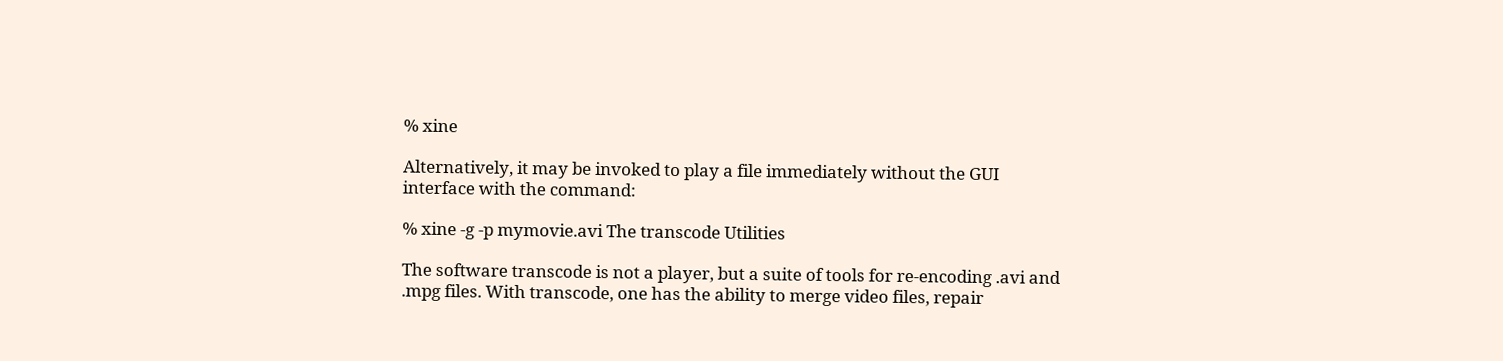% xine

Alternatively, it may be invoked to play a file immediately without the GUI interface with the command:

% xine -g -p mymovie.avi The transcode Utilities

The software transcode is not a player, but a suite of tools for re-encoding .avi and .mpg files. With transcode, one has the ability to merge video files, repair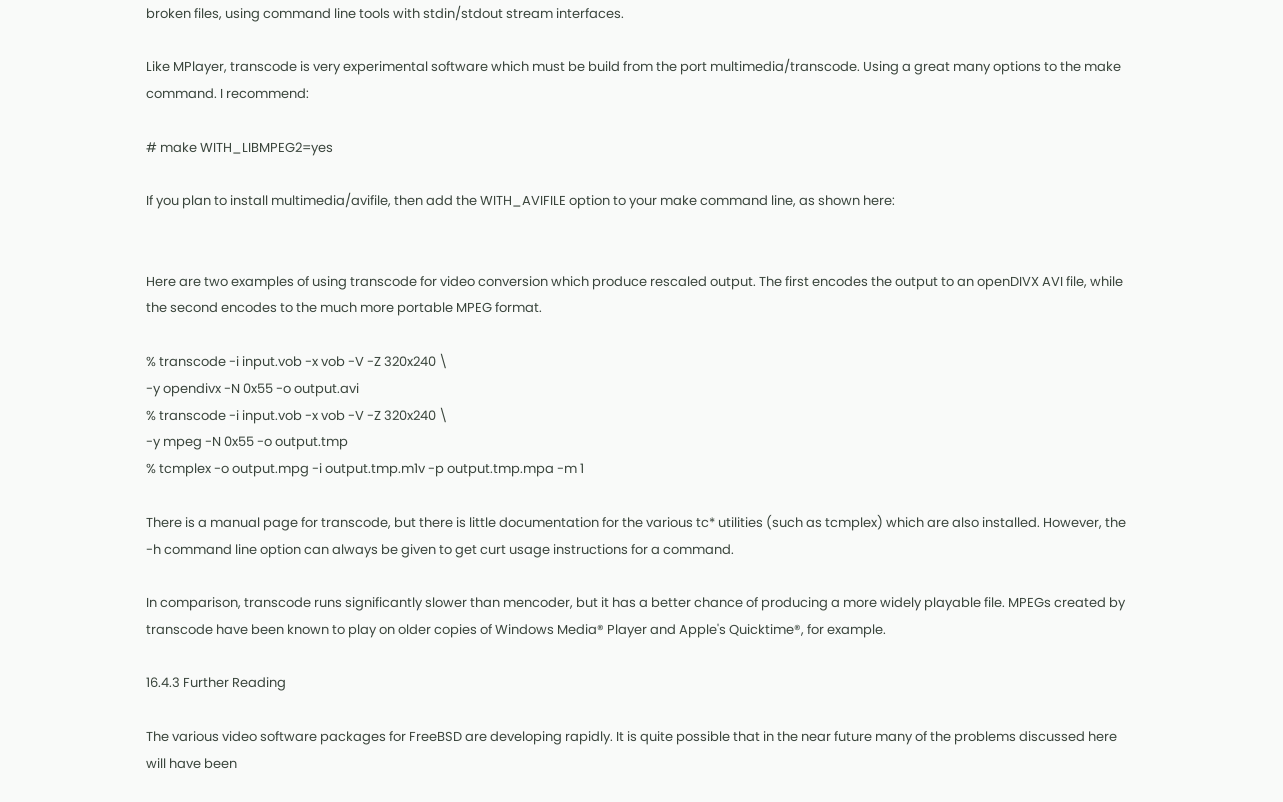broken files, using command line tools with stdin/stdout stream interfaces.

Like MPlayer, transcode is very experimental software which must be build from the port multimedia/transcode. Using a great many options to the make command. I recommend:

# make WITH_LIBMPEG2=yes

If you plan to install multimedia/avifile, then add the WITH_AVIFILE option to your make command line, as shown here:


Here are two examples of using transcode for video conversion which produce rescaled output. The first encodes the output to an openDIVX AVI file, while the second encodes to the much more portable MPEG format.

% transcode -i input.vob -x vob -V -Z 320x240 \
-y opendivx -N 0x55 -o output.avi
% transcode -i input.vob -x vob -V -Z 320x240 \
-y mpeg -N 0x55 -o output.tmp
% tcmplex -o output.mpg -i output.tmp.m1v -p output.tmp.mpa -m 1

There is a manual page for transcode, but there is little documentation for the various tc* utilities (such as tcmplex) which are also installed. However, the -h command line option can always be given to get curt usage instructions for a command.

In comparison, transcode runs significantly slower than mencoder, but it has a better chance of producing a more widely playable file. MPEGs created by transcode have been known to play on older copies of Windows Media® Player and Apple's Quicktime®, for example.

16.4.3 Further Reading

The various video software packages for FreeBSD are developing rapidly. It is quite possible that in the near future many of the problems discussed here will have been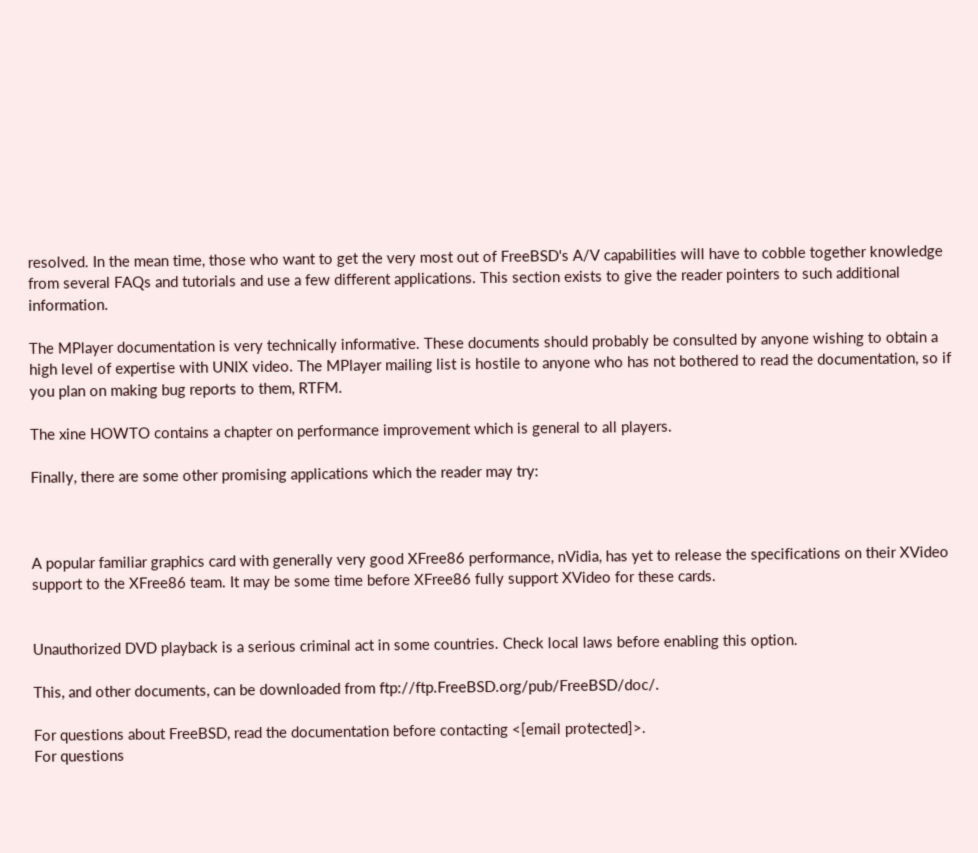resolved. In the mean time, those who want to get the very most out of FreeBSD's A/V capabilities will have to cobble together knowledge from several FAQs and tutorials and use a few different applications. This section exists to give the reader pointers to such additional information.

The MPlayer documentation is very technically informative. These documents should probably be consulted by anyone wishing to obtain a high level of expertise with UNIX video. The MPlayer mailing list is hostile to anyone who has not bothered to read the documentation, so if you plan on making bug reports to them, RTFM.

The xine HOWTO contains a chapter on performance improvement which is general to all players.

Finally, there are some other promising applications which the reader may try:



A popular familiar graphics card with generally very good XFree86 performance, nVidia, has yet to release the specifications on their XVideo support to the XFree86 team. It may be some time before XFree86 fully support XVideo for these cards.


Unauthorized DVD playback is a serious criminal act in some countries. Check local laws before enabling this option.

This, and other documents, can be downloaded from ftp://ftp.FreeBSD.org/pub/FreeBSD/doc/.

For questions about FreeBSD, read the documentation before contacting <[email protected]>.
For questions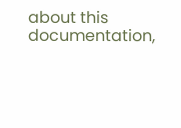about this documentation,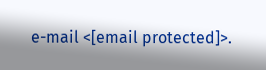e-mail <[email protected]>.